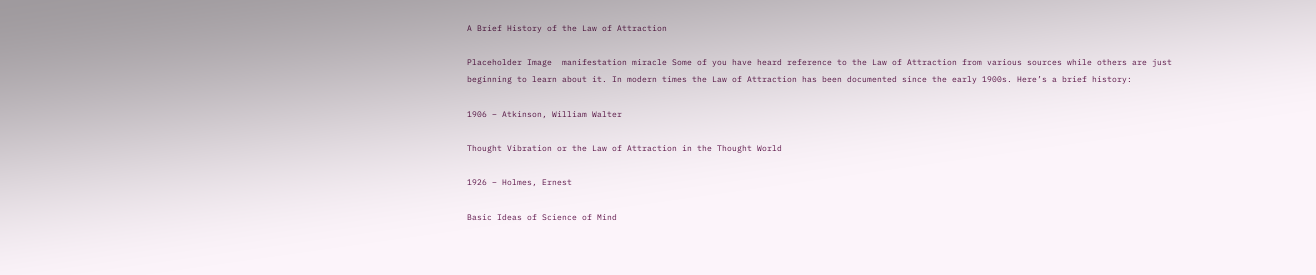A Brief History of the Law of Attraction

Placeholder Image  manifestation miracle Some of you have heard reference to the Law of Attraction from various sources while others are just beginning to learn about it. In modern times the Law of Attraction has been documented since the early 1900s. Here’s a brief history:

1906 – Atkinson, William Walter

Thought Vibration or the Law of Attraction in the Thought World

1926 – Holmes, Ernest

Basic Ideas of Science of Mind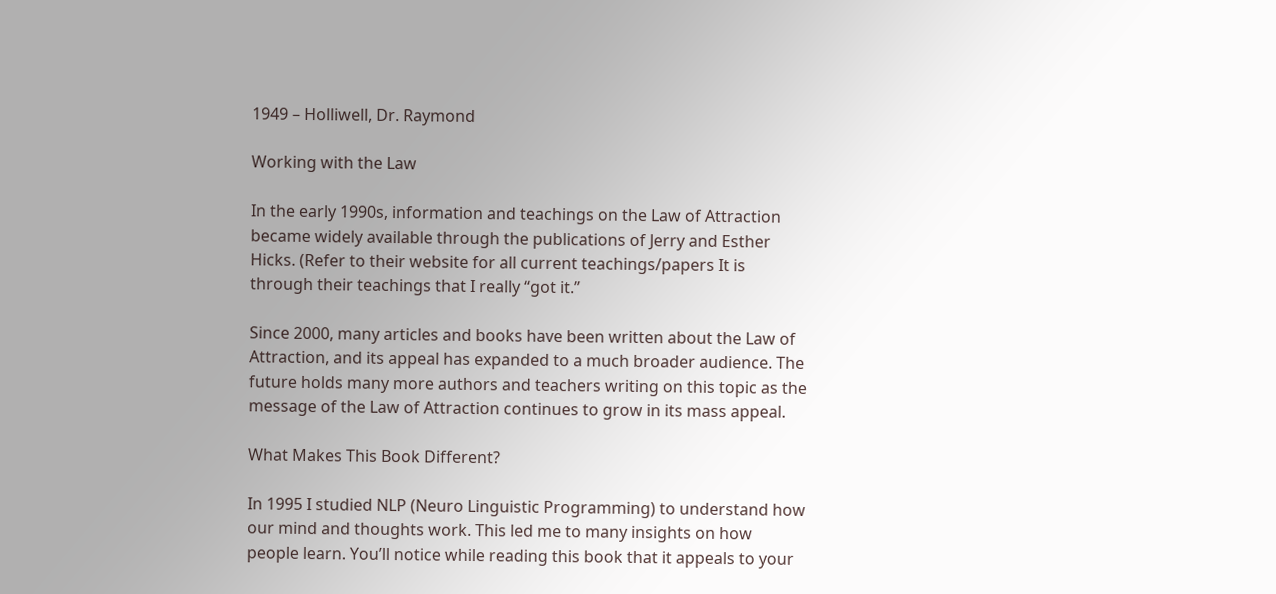1949 – Holliwell, Dr. Raymond

Working with the Law

In the early 1990s, information and teachings on the Law of Attraction became widely available through the publications of Jerry and Esther Hicks. (Refer to their website for all current teachings/papers It is through their teachings that I really “got it.”

Since 2000, many articles and books have been written about the Law of Attraction, and its appeal has expanded to a much broader audience. The future holds many more authors and teachers writing on this topic as the message of the Law of Attraction continues to grow in its mass appeal.

What Makes This Book Different?

In 1995 I studied NLP (Neuro Linguistic Programming) to understand how our mind and thoughts work. This led me to many insights on how people learn. You’ll notice while reading this book that it appeals to your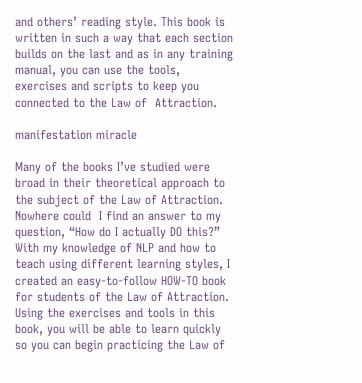and others’ reading style. This book is written in such a way that each section builds on the last and as in any training manual, you can use the tools, exercises and scripts to keep you connected to the Law of  Attraction.

manifestation miracle

Many of the books I’ve studied were broad in their theoretical approach to the subject of the Law of Attraction. Nowhere could  I find an answer to my question, “How do I actually DO this?” With my knowledge of NLP and how to teach using different learning styles, I created an easy-to-follow HOW-TO book for students of the Law of Attraction. Using the exercises and tools in this book, you will be able to learn quickly so you can begin practicing the Law of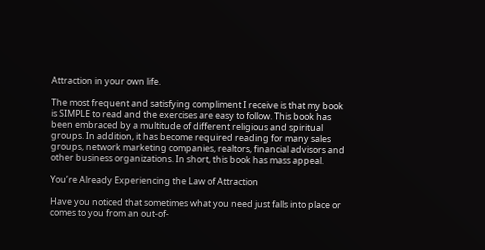Attraction in your own life.

The most frequent and satisfying compliment I receive is that my book is SIMPLE to read and the exercises are easy to follow. This book has been embraced by a multitude of different religious and spiritual groups. In addition, it has become required reading for many sales groups, network marketing companies, realtors, financial advisors and other business organizations. In short, this book has mass appeal.

You’re Already Experiencing the Law of Attraction

Have you noticed that sometimes what you need just falls into place or comes to you from an out-of-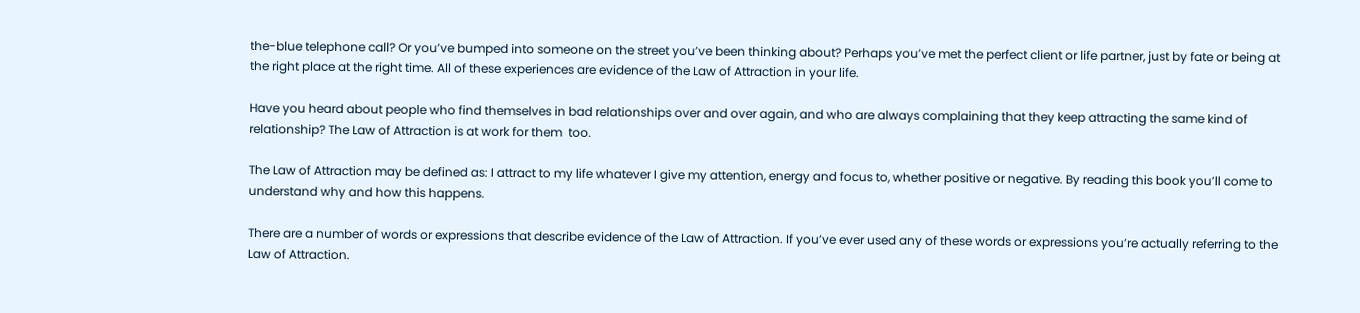the-blue telephone call? Or you’ve bumped into someone on the street you’ve been thinking about? Perhaps you’ve met the perfect client or life partner, just by fate or being at the right place at the right time. All of these experiences are evidence of the Law of Attraction in your life.

Have you heard about people who find themselves in bad relationships over and over again, and who are always complaining that they keep attracting the same kind of relationship? The Law of Attraction is at work for them  too.

The Law of Attraction may be defined as: I attract to my life whatever I give my attention, energy and focus to, whether positive or negative. By reading this book you’ll come to understand why and how this happens.

There are a number of words or expressions that describe evidence of the Law of Attraction. If you’ve ever used any of these words or expressions you’re actually referring to the Law of Attraction.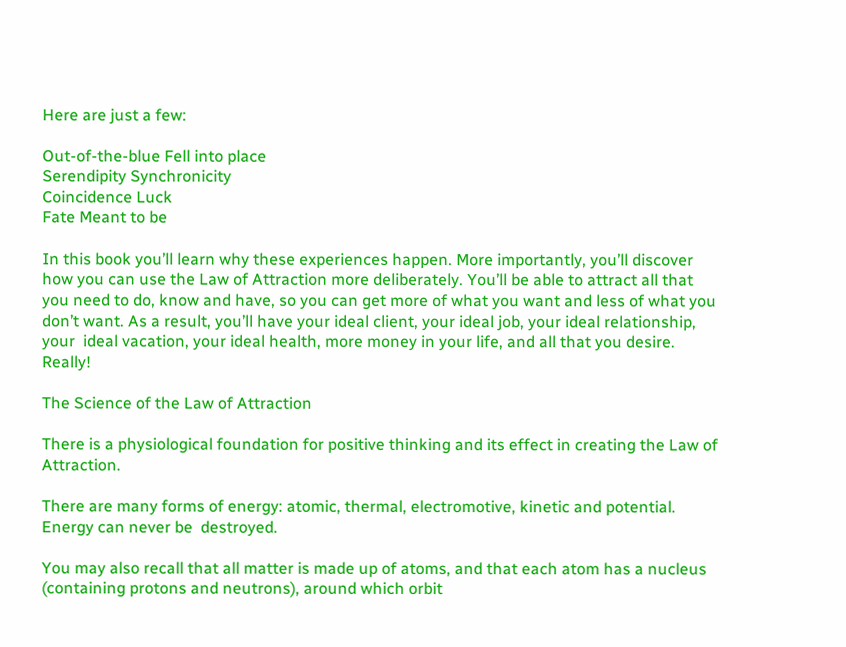Here are just a few:

Out-of-the-blue Fell into place
Serendipity Synchronicity
Coincidence Luck
Fate Meant to be

In this book you’ll learn why these experiences happen. More importantly, you’ll discover how you can use the Law of Attraction more deliberately. You’ll be able to attract all that you need to do, know and have, so you can get more of what you want and less of what you don’t want. As a result, you’ll have your ideal client, your ideal job, your ideal relationship, your  ideal vacation, your ideal health, more money in your life, and all that you desire. Really!

The Science of the Law of Attraction

There is a physiological foundation for positive thinking and its effect in creating the Law of Attraction.

There are many forms of energy: atomic, thermal, electromotive, kinetic and potential. Energy can never be  destroyed.

You may also recall that all matter is made up of atoms, and that each atom has a nucleus (containing protons and neutrons), around which orbit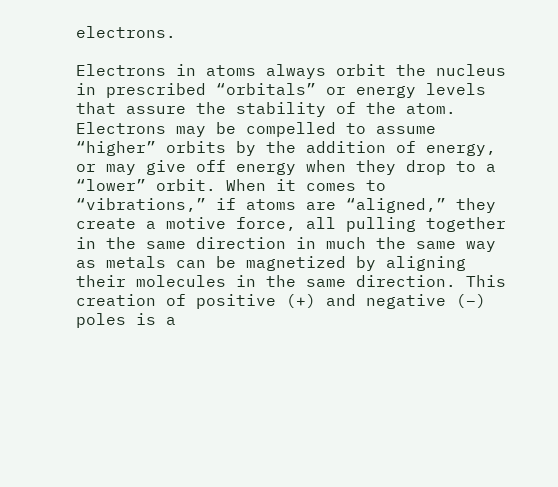electrons.

Electrons in atoms always orbit the nucleus in prescribed “orbitals” or energy levels that assure the stability of the atom. Electrons may be compelled to assume “higher” orbits by the addition of energy, or may give off energy when they drop to a “lower” orbit. When it comes to “vibrations,” if atoms are “aligned,” they create a motive force, all pulling together in the same direction in much the same way as metals can be magnetized by aligning their molecules in the same direction. This creation of positive (+) and negative (–) poles is a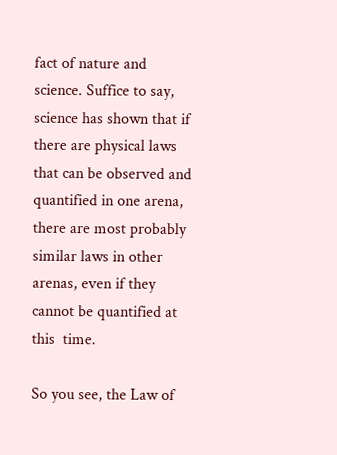fact of nature and science. Suffice to say, science has shown that if there are physical laws that can be observed and quantified in one arena, there are most probably similar laws in other arenas, even if they cannot be quantified at this  time.

So you see, the Law of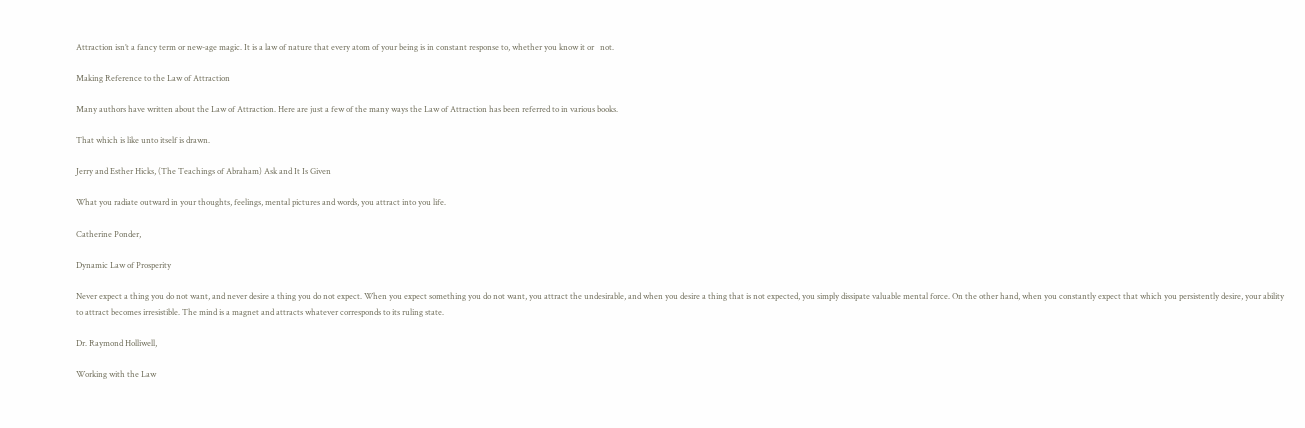Attraction isn’t a fancy term or new-age magic. It is a law of nature that every atom of your being is in constant response to, whether you know it or   not.

Making Reference to the Law of Attraction

Many authors have written about the Law of Attraction. Here are just a few of the many ways the Law of Attraction has been referred to in various books.

That which is like unto itself is drawn.

Jerry and Esther Hicks, (The Teachings of Abraham) Ask and It Is Given

What you radiate outward in your thoughts, feelings, mental pictures and words, you attract into you life.

Catherine Ponder,

Dynamic Law of Prosperity

Never expect a thing you do not want, and never desire a thing you do not expect. When you expect something you do not want, you attract the undesirable, and when you desire a thing that is not expected, you simply dissipate valuable mental force. On the other hand, when you constantly expect that which you persistently desire, your ability to attract becomes irresistible. The mind is a magnet and attracts whatever corresponds to its ruling state.

Dr. Raymond Holliwell,

Working with the Law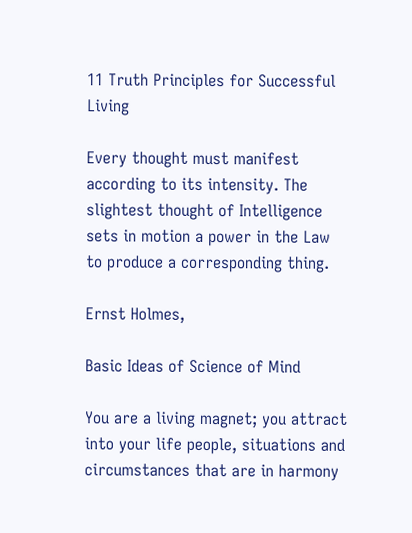11 Truth Principles for Successful Living

Every thought must manifest according to its intensity. The slightest thought of Intelligence sets in motion a power in the Law to produce a corresponding thing.

Ernst Holmes,

Basic Ideas of Science of Mind

You are a living magnet; you attract into your life people, situations and circumstances that are in harmony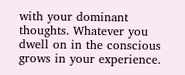with your dominant thoughts. Whatever you dwell on in the conscious grows in your experience.